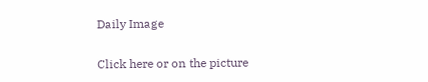Daily Image

Click here or on the picture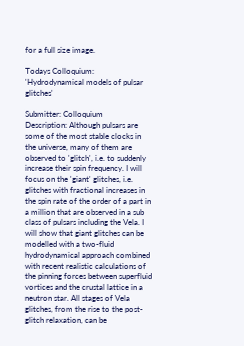for a full size image.

Todays Colloquium: 'Hydrodynamical models of pulsar glitches'

Submitter: Colloquium
Description: Although pulsars are some of the most stable clocks in the universe, many of them are observed to 'glitch', i.e. to suddenly increase their spin frequency. I will focus on the 'giant' glitches, i.e. glitches with fractional increases in the spin rate of the order of a part in a million that are observed in a sub class of pulsars including the Vela. I will show that giant glitches can be modelled with a two-fluid hydrodynamical approach combined with recent realistic calculations of the pinning forces between superfluid vortices and the crustal lattice in a neutron star. All stages of Vela glitches, from the rise to the post-glitch relaxation, can be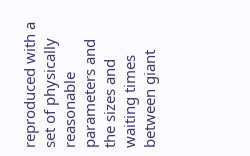reproduced with a set of physically reasonable parameters and the sizes and waiting times between giant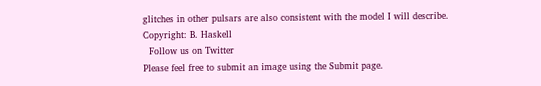glitches in other pulsars are also consistent with the model I will describe.
Copyright: B. Haskell
  Follow us on Twitter
Please feel free to submit an image using the Submit page.